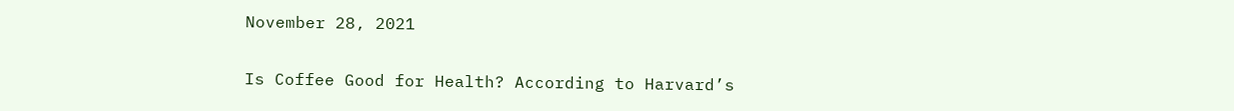November 28, 2021


Is Coffee Good for Health? According to Harvard’s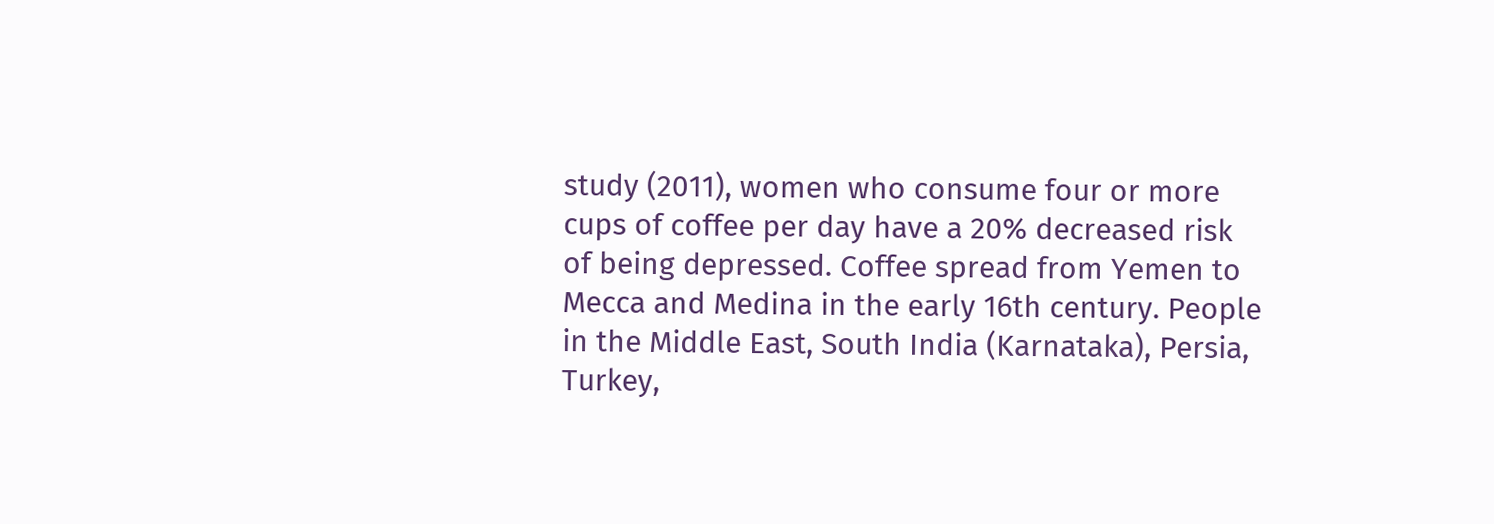study (2011), women who consume four or more cups of coffee per day have a 20% decreased risk of being depressed. Coffee spread from Yemen to Mecca and Medina in the early 16th century. People in the Middle East, South India (Karnataka), Persia, Turkey,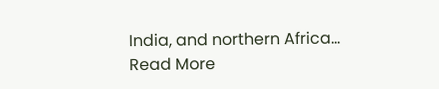India, and northern Africa...
Read More